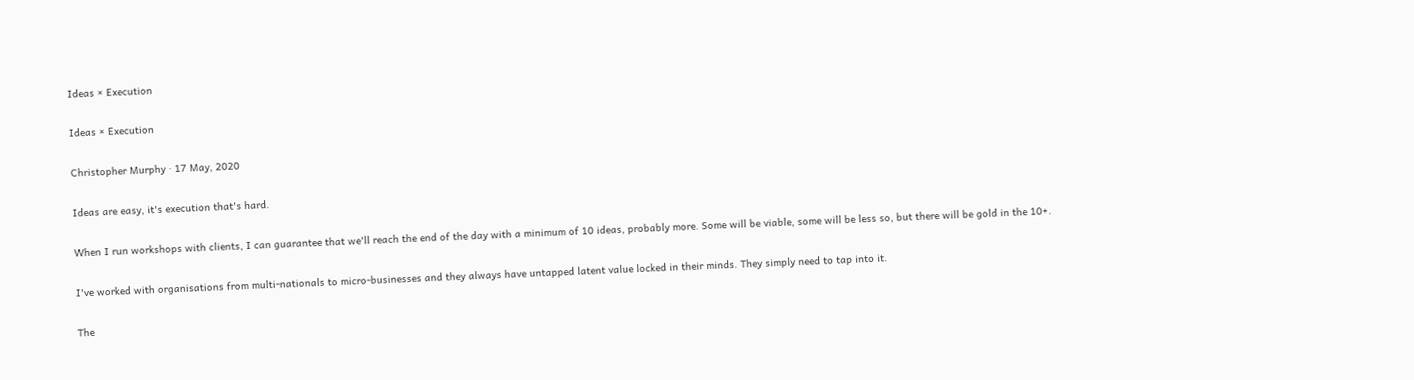Ideas × Execution

Ideas × Execution

Christopher Murphy · 17 May, 2020

Ideas are easy, it's execution that's hard.

When I run workshops with clients, I can guarantee that we'll reach the end of the day with a minimum of 10 ideas, probably more. Some will be viable, some will be less so, but there will be gold in the 10+.

I've worked with organisations from multi-nationals to micro-businesses and they always have untapped latent value locked in their minds. They simply need to tap into it.

The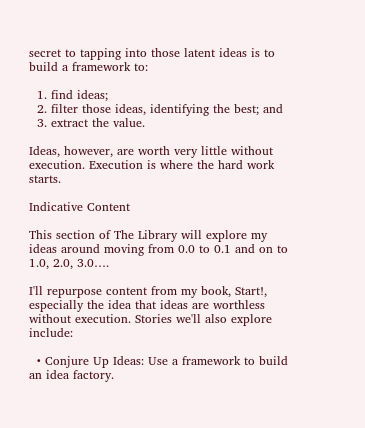secret to tapping into those latent ideas is to build a framework to:

  1. find ideas;
  2. filter those ideas, identifying the best; and
  3. extract the value.

Ideas, however, are worth very little without execution. Execution is where the hard work starts.

Indicative Content

This section of The Library will explore my ideas around moving from 0.0 to 0.1 and on to 1.0, 2.0, 3.0….

I'll repurpose content from my book, Start!, especially the idea that ideas are worthless without execution. Stories we'll also explore include:

  • Conjure Up Ideas: Use a framework to build an idea factory.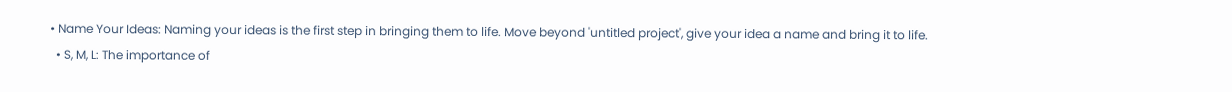• Name Your Ideas: Naming your ideas is the first step in bringing them to life. Move beyond 'untitled project', give your idea a name and bring it to life.
  • S, M, L: The importance of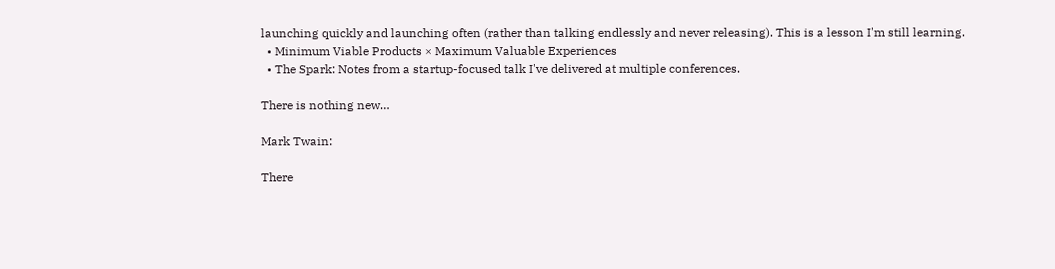launching quickly and launching often (rather than talking endlessly and never releasing). This is a lesson I'm still learning.
  • Minimum Viable Products × Maximum Valuable Experiences
  • The Spark: Notes from a startup-focused talk I've delivered at multiple conferences.

There is nothing new…

Mark Twain:

There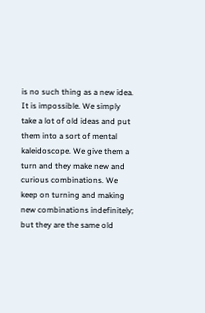is no such thing as a new idea. It is impossible. We simply take a lot of old ideas and put them into a sort of mental kaleidoscope. We give them a turn and they make new and curious combinations. We keep on turning and making new combinations indefinitely; but they are the same old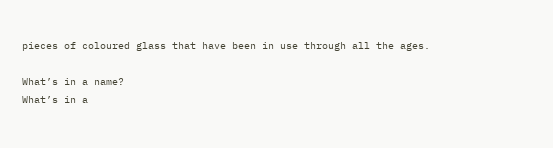pieces of coloured glass that have been in use through all the ages.

What’s in a name?
What’s in a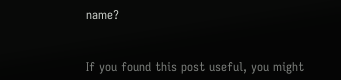name?


If you found this post useful, you might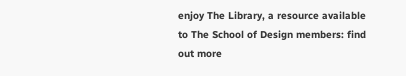enjoy The Library, a resource available to The School of Design members: find out more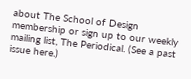about The School of Design membership or sign up to our weekly mailing list, The Periodical. (See a past issue here.)